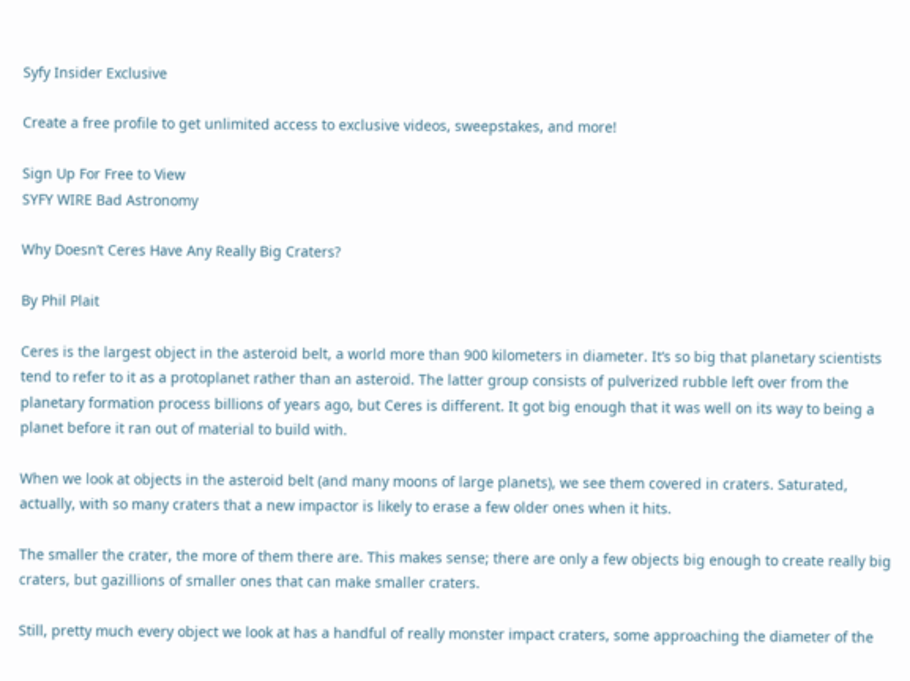Syfy Insider Exclusive

Create a free profile to get unlimited access to exclusive videos, sweepstakes, and more!

Sign Up For Free to View
SYFY WIRE Bad Astronomy

Why Doesn’t Ceres Have Any Really Big Craters?

By Phil Plait

Ceres is the largest object in the asteroid belt, a world more than 900 kilometers in diameter. It’s so big that planetary scientists tend to refer to it as a protoplanet rather than an asteroid. The latter group consists of pulverized rubble left over from the planetary formation process billions of years ago, but Ceres is different. It got big enough that it was well on its way to being a planet before it ran out of material to build with.

When we look at objects in the asteroid belt (and many moons of large planets), we see them covered in craters. Saturated, actually, with so many craters that a new impactor is likely to erase a few older ones when it hits.

The smaller the crater, the more of them there are. This makes sense; there are only a few objects big enough to create really big craters, but gazillions of smaller ones that can make smaller craters.

Still, pretty much every object we look at has a handful of really monster impact craters, some approaching the diameter of the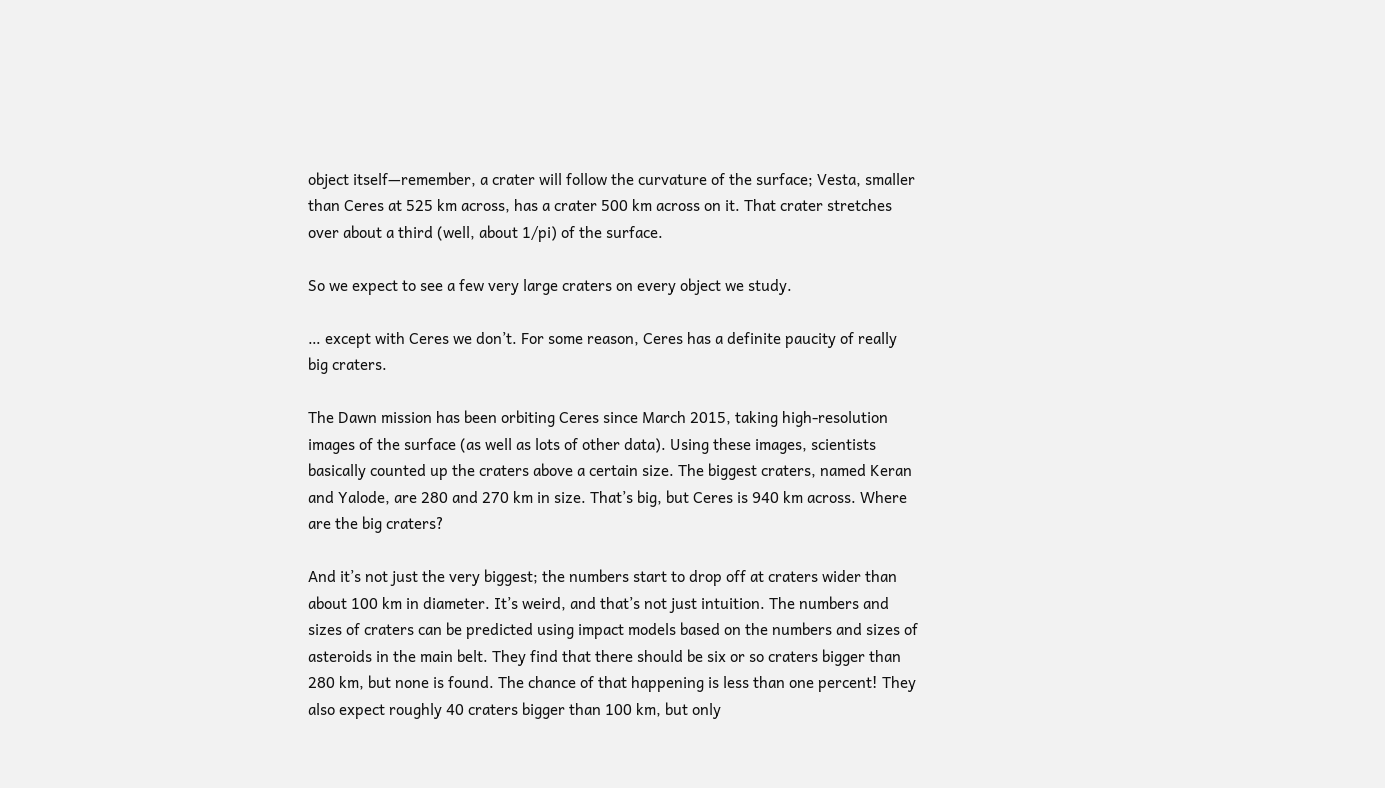object itself—remember, a crater will follow the curvature of the surface; Vesta, smaller than Ceres at 525 km across, has a crater 500 km across on it. That crater stretches over about a third (well, about 1/pi) of the surface.

So we expect to see a few very large craters on every object we study.

… except with Ceres we don’t. For some reason, Ceres has a definite paucity of really big craters.

The Dawn mission has been orbiting Ceres since March 2015, taking high-resolution images of the surface (as well as lots of other data). Using these images, scientists basically counted up the craters above a certain size. The biggest craters, named Keran and Yalode, are 280 and 270 km in size. That’s big, but Ceres is 940 km across. Where are the big craters?

And it’s not just the very biggest; the numbers start to drop off at craters wider than about 100 km in diameter. It’s weird, and that’s not just intuition. The numbers and sizes of craters can be predicted using impact models based on the numbers and sizes of asteroids in the main belt. They find that there should be six or so craters bigger than 280 km, but none is found. The chance of that happening is less than one percent! They also expect roughly 40 craters bigger than 100 km, but only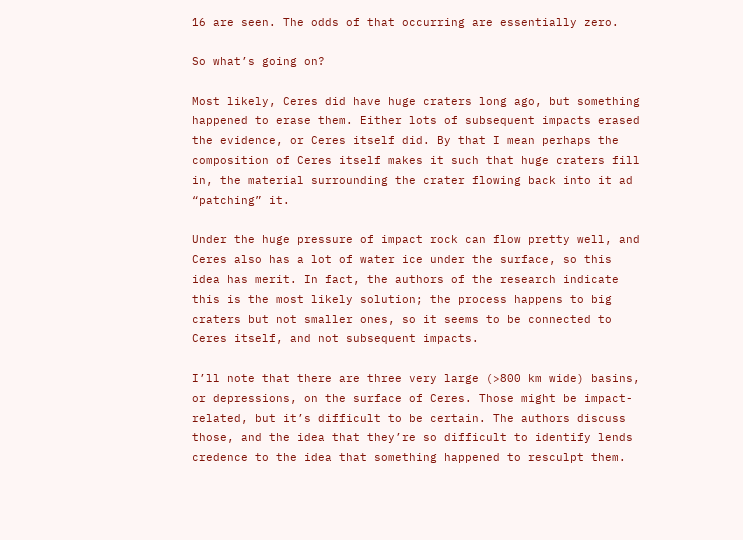16 are seen. The odds of that occurring are essentially zero.

So what’s going on?

Most likely, Ceres did have huge craters long ago, but something happened to erase them. Either lots of subsequent impacts erased the evidence, or Ceres itself did. By that I mean perhaps the composition of Ceres itself makes it such that huge craters fill in, the material surrounding the crater flowing back into it ad “patching” it.

Under the huge pressure of impact rock can flow pretty well, and Ceres also has a lot of water ice under the surface, so this idea has merit. In fact, the authors of the research indicate this is the most likely solution; the process happens to big craters but not smaller ones, so it seems to be connected to Ceres itself, and not subsequent impacts.

I’ll note that there are three very large (>800 km wide) basins, or depressions, on the surface of Ceres. Those might be impact-related, but it’s difficult to be certain. The authors discuss those, and the idea that they’re so difficult to identify lends credence to the idea that something happened to resculpt them.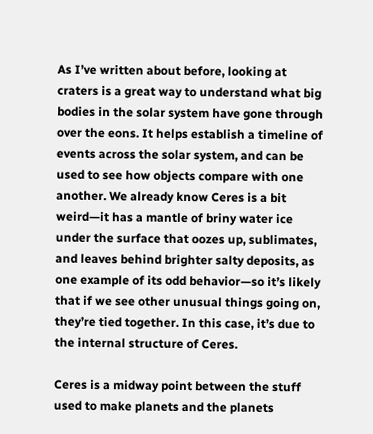As I’ve written about before, looking at craters is a great way to understand what big bodies in the solar system have gone through over the eons. It helps establish a timeline of events across the solar system, and can be used to see how objects compare with one another. We already know Ceres is a bit weird—it has a mantle of briny water ice under the surface that oozes up, sublimates, and leaves behind brighter salty deposits, as one example of its odd behavior—so it’s likely that if we see other unusual things going on, they’re tied together. In this case, it’s due to the internal structure of Ceres.

Ceres is a midway point between the stuff used to make planets and the planets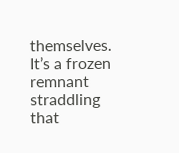themselves. It’s a frozen remnant straddling that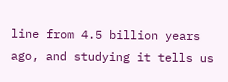line from 4.5 billion years ago, and studying it tells us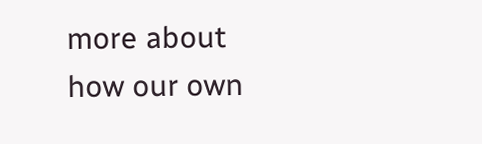more about how our own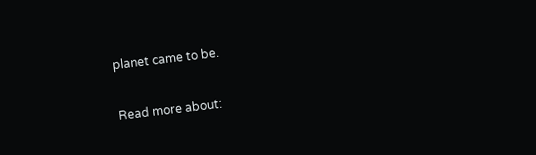planet came to be.

Read more about: